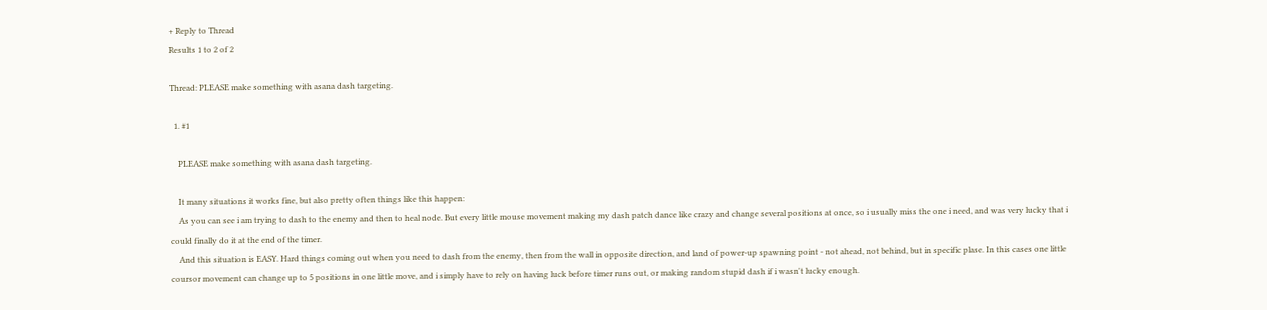+ Reply to Thread
Results 1 to 2 of 2

Thread: PLEASE make something with asana dash targeting.

  1. #1

    PLEASE make something with asana dash targeting.

    It many situations it works fine, but also pretty often things like this happen:
    As you can see i am trying to dash to the enemy and then to heal node. But every little mouse movement making my dash patch dance like crazy and change several positions at once, so i usually miss the one i need, and was very lucky that i could finally do it at the end of the timer.
    And this situation is EASY. Hard things coming out when you need to dash from the enemy, then from the wall in opposite direction, and land of power-up spawning point - not ahead, not behind, but in specific plase. In this cases one little coursor movement can change up to 5 positions in one little move, and i simply have to rely on having luck before timer runs out, or making random stupid dash if i wasn't lucky enough.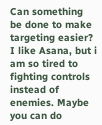Can something be done to make targeting easier? I like Asana, but i am so tired to fighting controls instead of enemies. Maybe you can do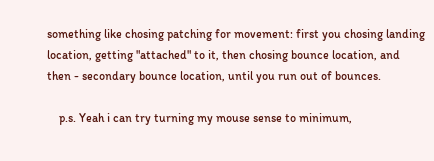something like chosing patching for movement: first you chosing landing location, getting "attached" to it, then chosing bounce location, and then - secondary bounce location, until you run out of bounces.

    p.s. Yeah i can try turning my mouse sense to minimum,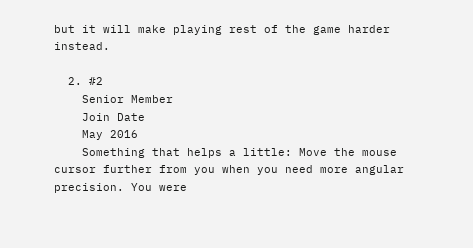but it will make playing rest of the game harder instead.

  2. #2
    Senior Member
    Join Date
    May 2016
    Something that helps a little: Move the mouse cursor further from you when you need more angular precision. You were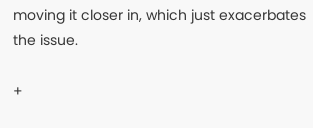moving it closer in, which just exacerbates the issue.

+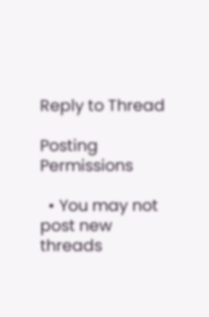Reply to Thread

Posting Permissions

  • You may not post new threads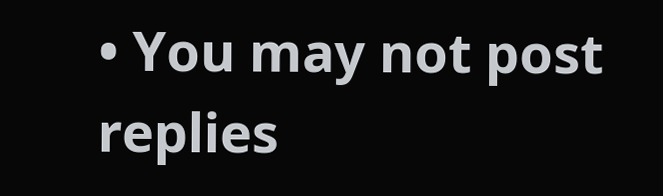• You may not post replies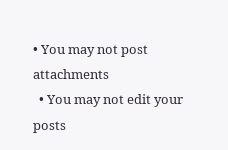• You may not post attachments
  • You may not edit your posts